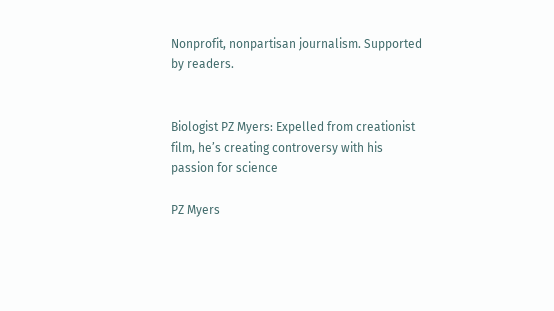Nonprofit, nonpartisan journalism. Supported by readers.


Biologist PZ Myers: Expelled from creationist film, he’s creating controversy with his passion for science

PZ Myers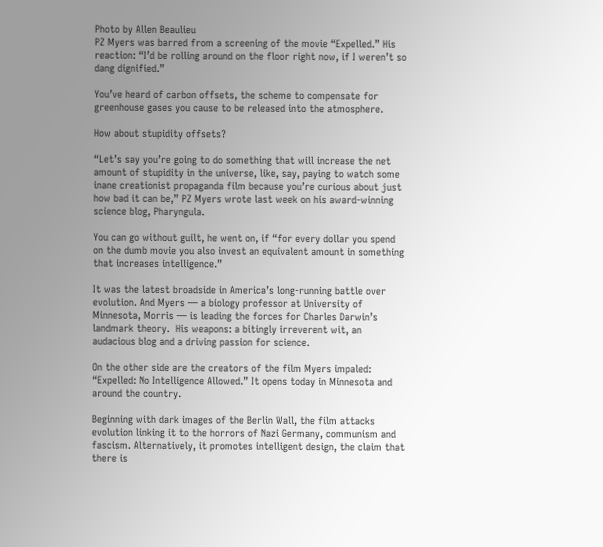Photo by Allen Beaulieu
PZ Myers was barred from a screening of the movie “Expelled.” His reaction: “I’d be rolling around on the floor right now, if I weren’t so dang dignified.”

You’ve heard of carbon offsets, the scheme to compensate for greenhouse gases you cause to be released into the atmosphere.

How about stupidity offsets?

“Let’s say you’re going to do something that will increase the net amount of stupidity in the universe, like, say, paying to watch some inane creationist propaganda film because you’re curious about just how bad it can be,” PZ Myers wrote last week on his award-winning science blog, Pharyngula.

You can go without guilt, he went on, if “for every dollar you spend on the dumb movie you also invest an equivalent amount in something that increases intelligence.”

It was the latest broadside in America’s long-running battle over evolution. And Myers — a biology professor at University of Minnesota, Morris — is leading the forces for Charles Darwin’s landmark theory.  His weapons: a bitingly irreverent wit, an audacious blog and a driving passion for science.

On the other side are the creators of the film Myers impaled: “Expelled: No Intelligence Allowed.” It opens today in Minnesota and around the country.

Beginning with dark images of the Berlin Wall, the film attacks evolution linking it to the horrors of Nazi Germany, communism and fascism. Alternatively, it promotes intelligent design, the claim that there is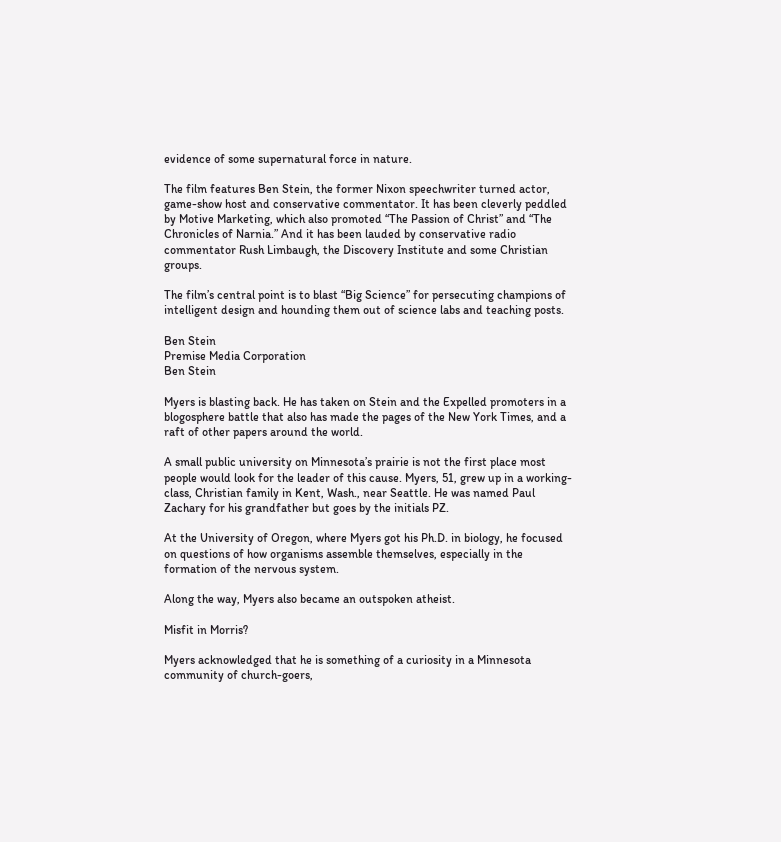evidence of some supernatural force in nature.

The film features Ben Stein, the former Nixon speechwriter turned actor, game-show host and conservative commentator. It has been cleverly peddled by Motive Marketing, which also promoted “The Passion of Christ” and “The Chronicles of Narnia.” And it has been lauded by conservative radio commentator Rush Limbaugh, the Discovery Institute and some Christian groups.

The film’s central point is to blast “Big Science” for persecuting champions of intelligent design and hounding them out of science labs and teaching posts.

Ben Stein
Premise Media Corporation
Ben Stein

Myers is blasting back. He has taken on Stein and the Expelled promoters in a blogosphere battle that also has made the pages of the New York Times, and a raft of other papers around the world.

A small public university on Minnesota’s prairie is not the first place most people would look for the leader of this cause. Myers, 51, grew up in a working-class, Christian family in Kent, Wash., near Seattle. He was named Paul Zachary for his grandfather but goes by the initials PZ.

At the University of Oregon, where Myers got his Ph.D. in biology, he focused on questions of how organisms assemble themselves, especially in the formation of the nervous system.

Along the way, Myers also became an outspoken atheist.

Misfit in Morris?

Myers acknowledged that he is something of a curiosity in a Minnesota community of church-goers,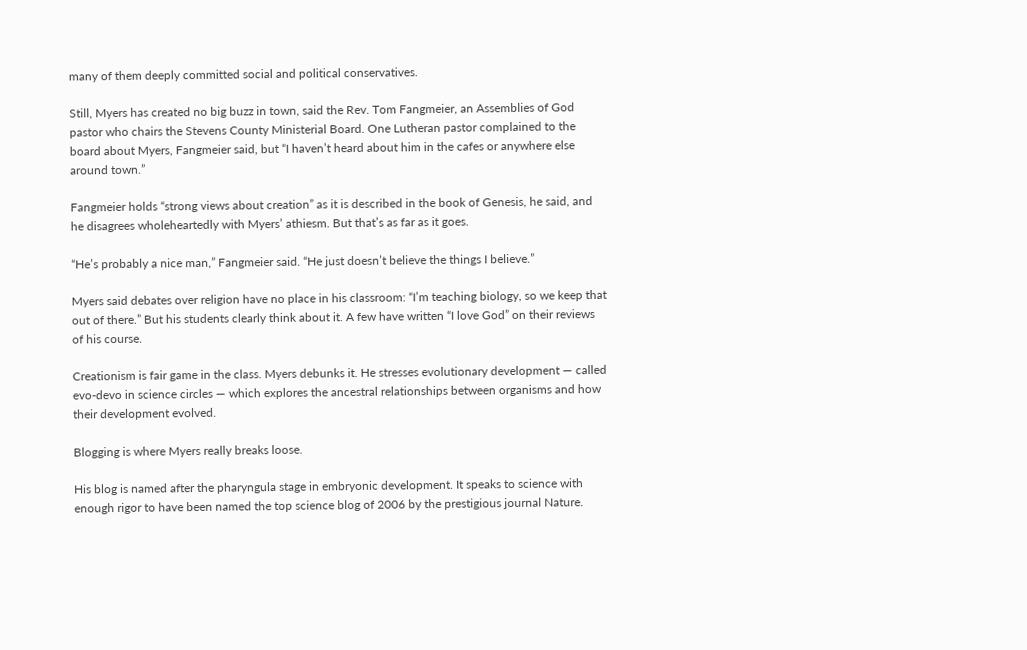many of them deeply committed social and political conservatives.

Still, Myers has created no big buzz in town, said the Rev. Tom Fangmeier, an Assemblies of God pastor who chairs the Stevens County Ministerial Board. One Lutheran pastor complained to the board about Myers, Fangmeier said, but “I haven’t heard about him in the cafes or anywhere else around town.”

Fangmeier holds “strong views about creation” as it is described in the book of Genesis, he said, and he disagrees wholeheartedly with Myers’ athiesm. But that’s as far as it goes.

“He’s probably a nice man,” Fangmeier said. “He just doesn’t believe the things I believe.”

Myers said debates over religion have no place in his classroom: “I’m teaching biology, so we keep that out of there.” But his students clearly think about it. A few have written “I love God” on their reviews of his course.

Creationism is fair game in the class. Myers debunks it. He stresses evolutionary development — called evo-devo in science circles — which explores the ancestral relationships between organisms and how their development evolved.

Blogging is where Myers really breaks loose.

His blog is named after the pharyngula stage in embryonic development. It speaks to science with enough rigor to have been named the top science blog of 2006 by the prestigious journal Nature.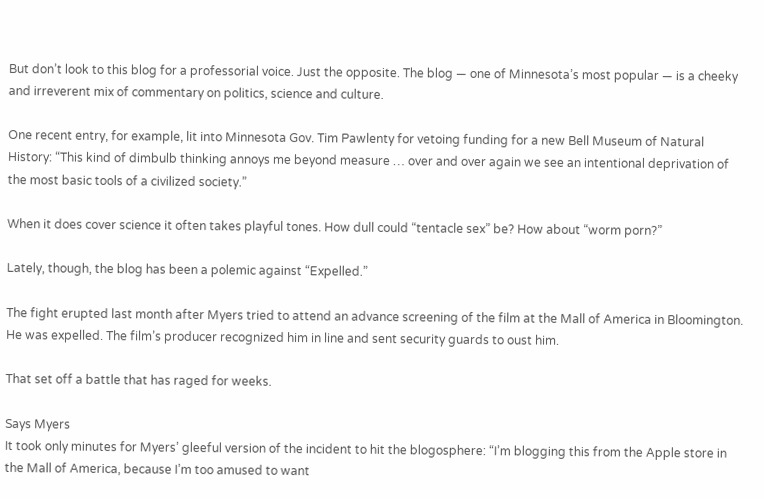But don’t look to this blog for a professorial voice. Just the opposite. The blog — one of Minnesota’s most popular — is a cheeky and irreverent mix of commentary on politics, science and culture.

One recent entry, for example, lit into Minnesota Gov. Tim Pawlenty for vetoing funding for a new Bell Museum of Natural History: “This kind of dimbulb thinking annoys me beyond measure … over and over again we see an intentional deprivation of the most basic tools of a civilized society.”

When it does cover science it often takes playful tones. How dull could “tentacle sex” be? How about “worm porn?”

Lately, though, the blog has been a polemic against “Expelled.”

The fight erupted last month after Myers tried to attend an advance screening of the film at the Mall of America in Bloomington. He was expelled. The film’s producer recognized him in line and sent security guards to oust him.

That set off a battle that has raged for weeks.

Says Myers
It took only minutes for Myers’ gleeful version of the incident to hit the blogosphere: “I’m blogging this from the Apple store in the Mall of America, because I’m too amused to want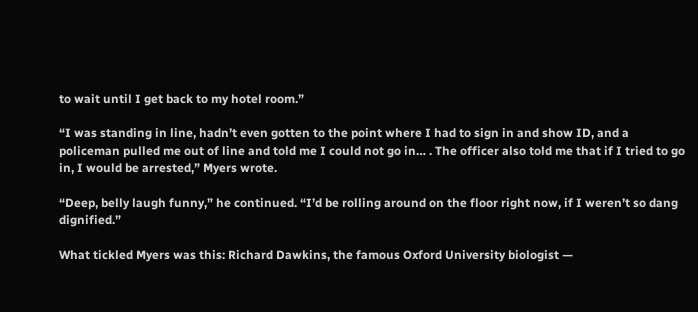to wait until I get back to my hotel room.”

“I was standing in line, hadn’t even gotten to the point where I had to sign in and show ID, and a policeman pulled me out of line and told me I could not go in… . The officer also told me that if I tried to go in, I would be arrested,” Myers wrote.

“Deep, belly laugh funny,” he continued. “I’d be rolling around on the floor right now, if I weren’t so dang dignified.”

What tickled Myers was this: Richard Dawkins, the famous Oxford University biologist —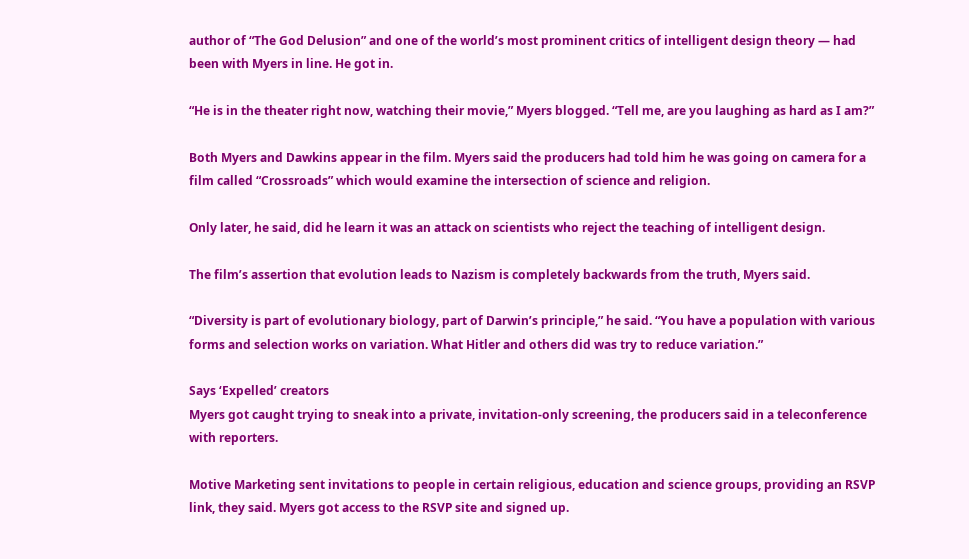author of “The God Delusion” and one of the world’s most prominent critics of intelligent design theory — had been with Myers in line. He got in.

“He is in the theater right now, watching their movie,” Myers blogged. “Tell me, are you laughing as hard as I am?”

Both Myers and Dawkins appear in the film. Myers said the producers had told him he was going on camera for a film called “Crossroads” which would examine the intersection of science and religion.

Only later, he said, did he learn it was an attack on scientists who reject the teaching of intelligent design.

The film’s assertion that evolution leads to Nazism is completely backwards from the truth, Myers said.

“Diversity is part of evolutionary biology, part of Darwin’s principle,” he said. “You have a population with various forms and selection works on variation. What Hitler and others did was try to reduce variation.”

Says ‘Expelled’ creators
Myers got caught trying to sneak into a private, invitation-only screening, the producers said in a teleconference with reporters.

Motive Marketing sent invitations to people in certain religious, education and science groups, providing an RSVP link, they said. Myers got access to the RSVP site and signed up.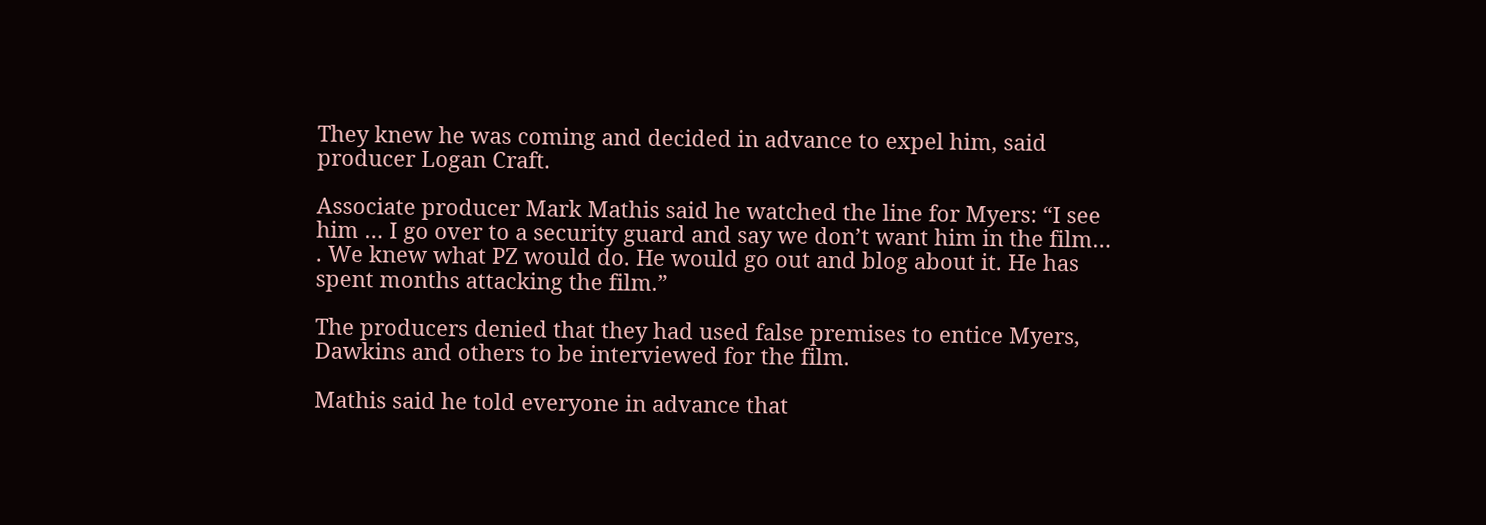They knew he was coming and decided in advance to expel him, said producer Logan Craft.

Associate producer Mark Mathis said he watched the line for Myers: “I see him … I go over to a security guard and say we don’t want him in the film… . We knew what PZ would do. He would go out and blog about it. He has spent months attacking the film.”

The producers denied that they had used false premises to entice Myers, Dawkins and others to be interviewed for the film.

Mathis said he told everyone in advance that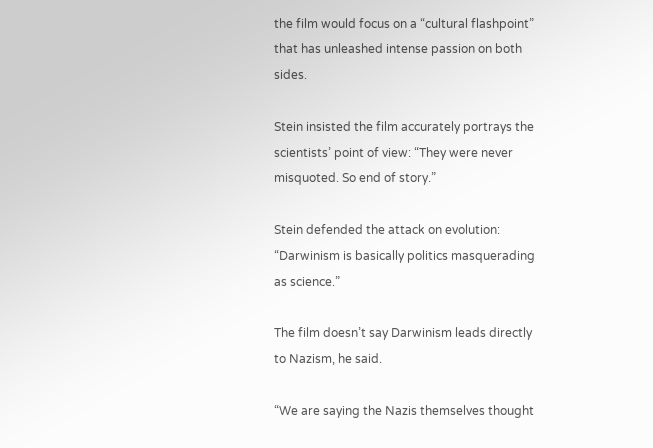the film would focus on a “cultural flashpoint” that has unleashed intense passion on both sides.

Stein insisted the film accurately portrays the scientists’ point of view: “They were never misquoted. So end of story.”

Stein defended the attack on evolution: “Darwinism is basically politics masquerading as science.”

The film doesn’t say Darwinism leads directly to Nazism, he said.

“We are saying the Nazis themselves thought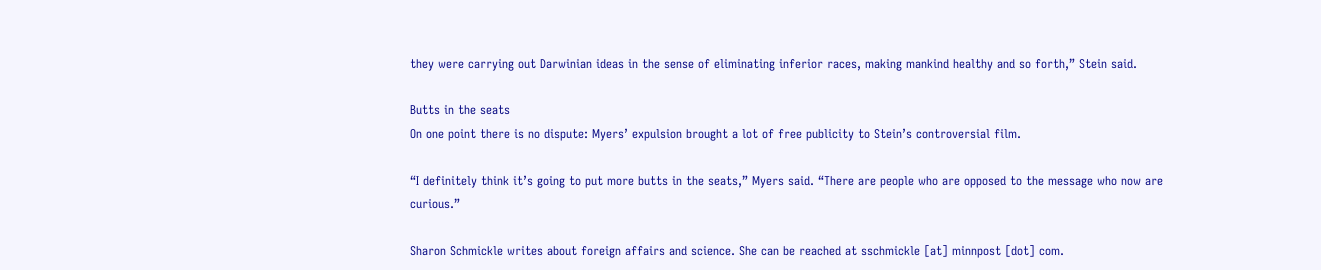they were carrying out Darwinian ideas in the sense of eliminating inferior races, making mankind healthy and so forth,” Stein said.

Butts in the seats
On one point there is no dispute: Myers’ expulsion brought a lot of free publicity to Stein’s controversial film.

“I definitely think it’s going to put more butts in the seats,” Myers said. “There are people who are opposed to the message who now are curious.”

Sharon Schmickle writes about foreign affairs and science. She can be reached at sschmickle [at] minnpost [dot] com.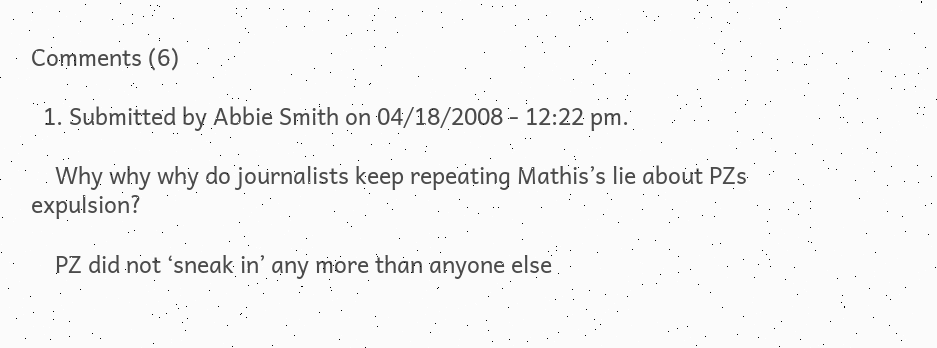Comments (6)

  1. Submitted by Abbie Smith on 04/18/2008 - 12:22 pm.

    Why why why do journalists keep repeating Mathis’s lie about PZs expulsion?

    PZ did not ‘sneak in’ any more than anyone else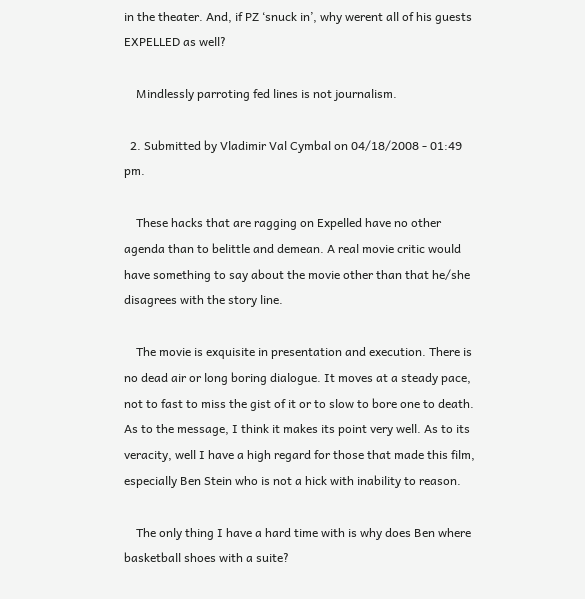in the theater. And, if PZ ‘snuck in’, why werent all of his guests EXPELLED as well?

    Mindlessly parroting fed lines is not journalism.

  2. Submitted by Vladimir Val Cymbal on 04/18/2008 - 01:49 pm.

    These hacks that are ragging on Expelled have no other agenda than to belittle and demean. A real movie critic would have something to say about the movie other than that he/she disagrees with the story line.

    The movie is exquisite in presentation and execution. There is no dead air or long boring dialogue. It moves at a steady pace, not to fast to miss the gist of it or to slow to bore one to death. As to the message, I think it makes its point very well. As to its veracity, well I have a high regard for those that made this film, especially Ben Stein who is not a hick with inability to reason.

    The only thing I have a hard time with is why does Ben where basketball shoes with a suite?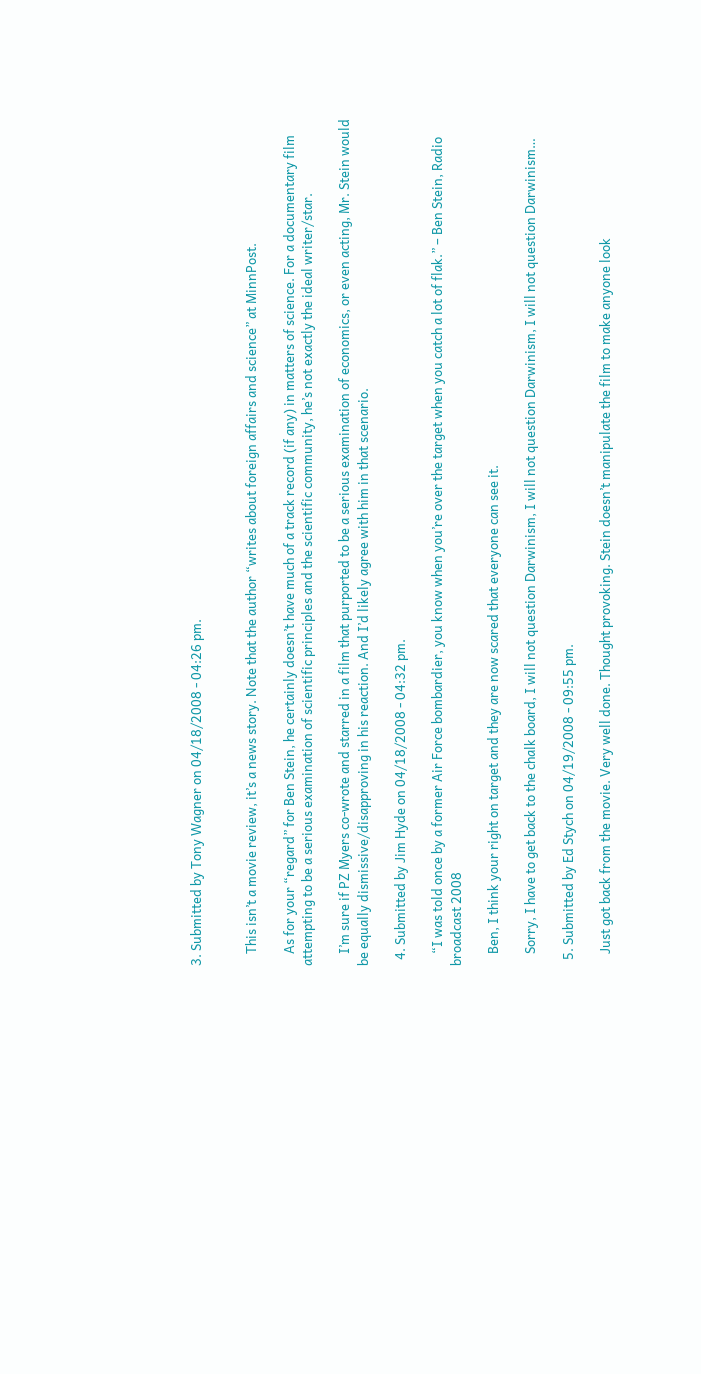3. Submitted by Tony Wagner on 04/18/2008 - 04:26 pm.


    This isn’t a movie review, it’s a news story. Note that the author “writes about foreign affairs and science” at MinnPost.

    As for your “regard” for Ben Stein, he certainly doesn’t have much of a track record (if any) in matters of science. For a documentary film attempting to be a serious examination of scientific principles and the scientific community, he’s not exactly the ideal writer/star.

    I’m sure if PZ Myers co-wrote and starred in a film that purported to be a serious examination of economics, or even acting, Mr. Stein would be equally dismissive/disapproving in his reaction. And I’d likely agree with him in that scenario.

  4. Submitted by Jim Hyde on 04/18/2008 - 04:32 pm.

    “I was told once by a former Air Force bombardier, you know when you’re over the target when you catch a lot of flak.” – Ben Stein, Radio broadcast 2008

    Ben, I think your right on target and they are now scared that everyone can see it.

    Sorry, I have to get back to the chalk board, I will not question Darwinism, I will not question Darwinism, I will not question Darwinism…

  5. Submitted by Ed Stych on 04/19/2008 - 09:55 pm.

    Just got back from the movie. Very well done. Thought provoking. Stein doesn’t manipulate the film to make anyone look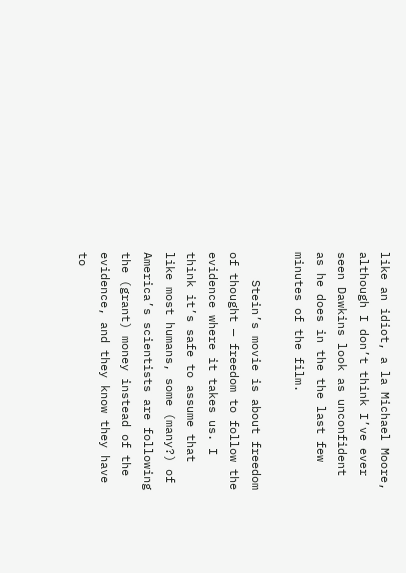like an idiot, a la Michael Moore, although I don’t think I’ve ever seen Dawkins look as unconfident as he does in the the last few minutes of the film.

    Stein’s movie is about freedom of thought — freedom to follow the evidence where it takes us. I think it’s safe to assume that like most humans, some (many?) of America’s scientists are following the (grant) money instead of the evidence, and they know they have to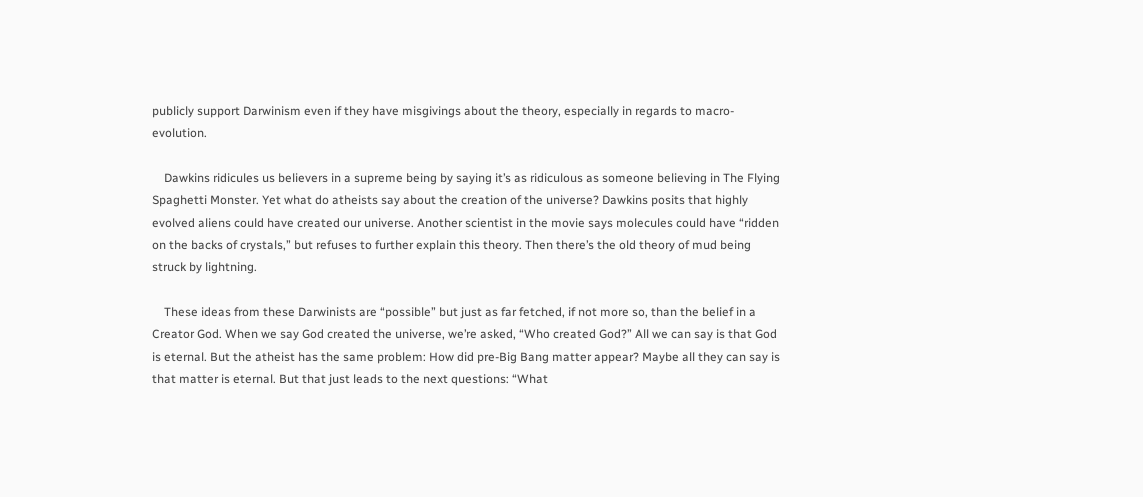publicly support Darwinism even if they have misgivings about the theory, especially in regards to macro-evolution.

    Dawkins ridicules us believers in a supreme being by saying it’s as ridiculous as someone believing in The Flying Spaghetti Monster. Yet what do atheists say about the creation of the universe? Dawkins posits that highly evolved aliens could have created our universe. Another scientist in the movie says molecules could have “ridden on the backs of crystals,” but refuses to further explain this theory. Then there’s the old theory of mud being struck by lightning.

    These ideas from these Darwinists are “possible” but just as far fetched, if not more so, than the belief in a Creator God. When we say God created the universe, we’re asked, “Who created God?” All we can say is that God is eternal. But the atheist has the same problem: How did pre-Big Bang matter appear? Maybe all they can say is that matter is eternal. But that just leads to the next questions: “What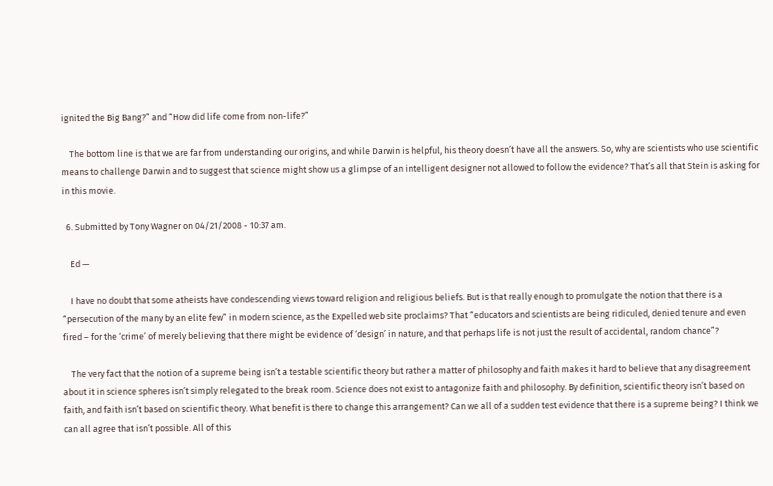ignited the Big Bang?” and “How did life come from non-life?”

    The bottom line is that we are far from understanding our origins, and while Darwin is helpful, his theory doesn’t have all the answers. So, why are scientists who use scientific means to challenge Darwin and to suggest that science might show us a glimpse of an intelligent designer not allowed to follow the evidence? That’s all that Stein is asking for in this movie.

  6. Submitted by Tony Wagner on 04/21/2008 - 10:37 am.

    Ed —

    I have no doubt that some atheists have condescending views toward religion and religious beliefs. But is that really enough to promulgate the notion that there is a “persecution of the many by an elite few” in modern science, as the Expelled web site proclaims? That “educators and scientists are being ridiculed, denied tenure and even fired – for the ‘crime’ of merely believing that there might be evidence of ‘design’ in nature, and that perhaps life is not just the result of accidental, random chance”?

    The very fact that the notion of a supreme being isn’t a testable scientific theory but rather a matter of philosophy and faith makes it hard to believe that any disagreement about it in science spheres isn’t simply relegated to the break room. Science does not exist to antagonize faith and philosophy. By definition, scientific theory isn’t based on faith, and faith isn’t based on scientific theory. What benefit is there to change this arrangement? Can we all of a sudden test evidence that there is a supreme being? I think we can all agree that isn’t possible. All of this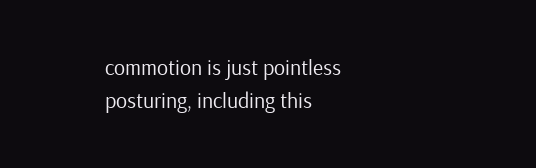commotion is just pointless posturing, including this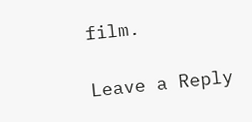film.

Leave a Reply